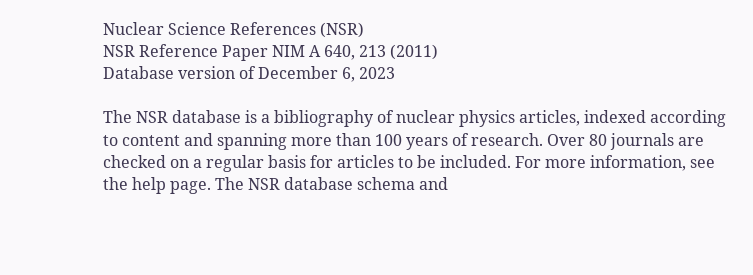Nuclear Science References (NSR)
NSR Reference Paper NIM A 640, 213 (2011)
Database version of December 6, 2023

The NSR database is a bibliography of nuclear physics articles, indexed according to content and spanning more than 100 years of research. Over 80 journals are checked on a regular basis for articles to be included. For more information, see the help page. The NSR database schema and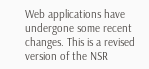Web applications have undergone some recent changes. This is a revised version of the NSR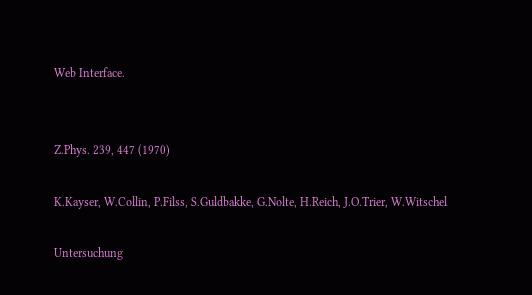Web Interface.


Z.Phys. 239, 447 (1970)

K.Kayser, W.Collin, P.Filss, S.Guldbakke, G.Nolte, H.Reich, J.O.Trier, W.Witschel

Untersuchung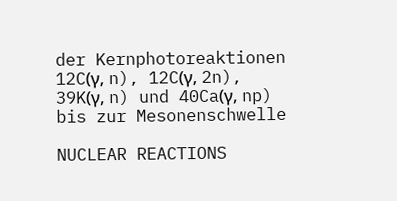der Kernphotoreaktionen 12C(γ, n), 12C(γ, 2n), 39K(γ, n) und 40Ca(γ, np) bis zur Mesonenschwelle

NUCLEAR REACTIONS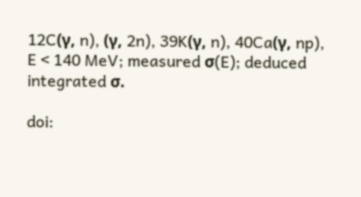12C(γ, n), (γ, 2n), 39K(γ, n), 40Ca(γ, np), E < 140 MeV; measured σ(E); deduced integrated σ.

doi: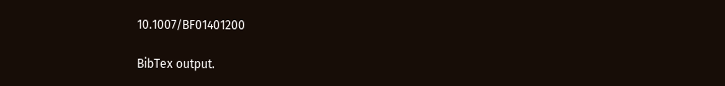10.1007/BF01401200

BibTex output.